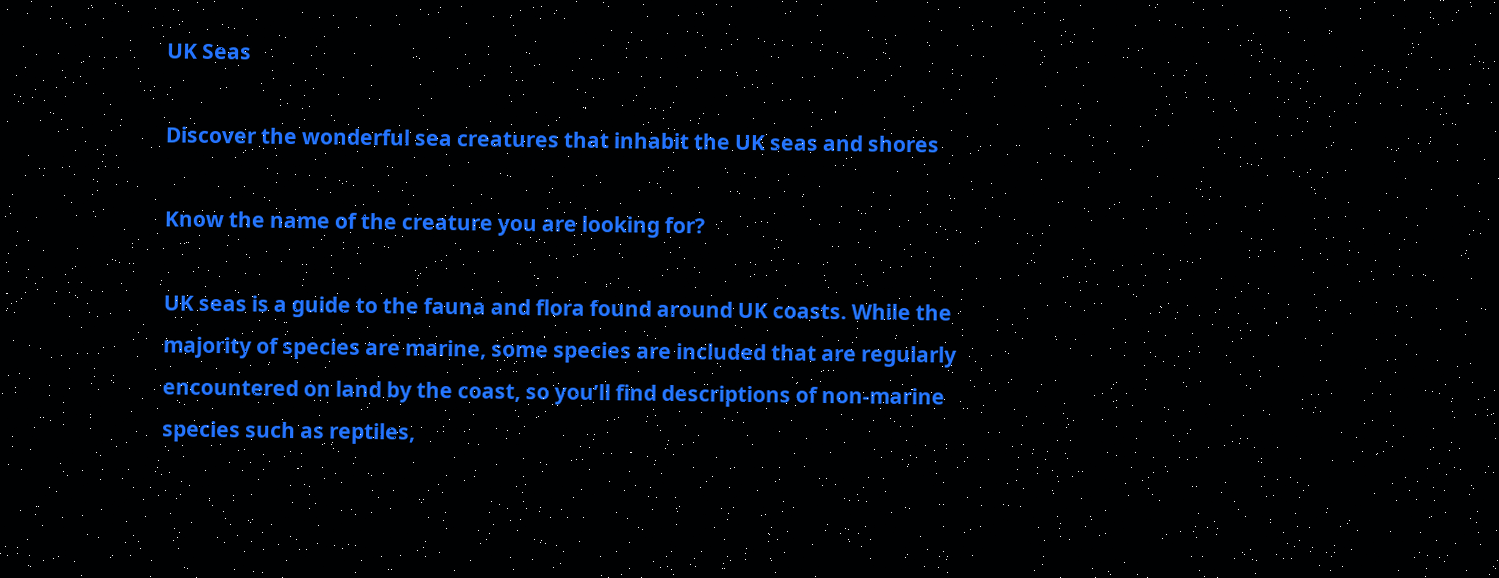UK Seas

Discover the wonderful sea creatures that inhabit the UK seas and shores

Know the name of the creature you are looking for?

UK seas is a guide to the fauna and flora found around UK coasts. While the majority of species are marine, some species are included that are regularly encountered on land by the coast, so you’ll find descriptions of non-marine species such as reptiles,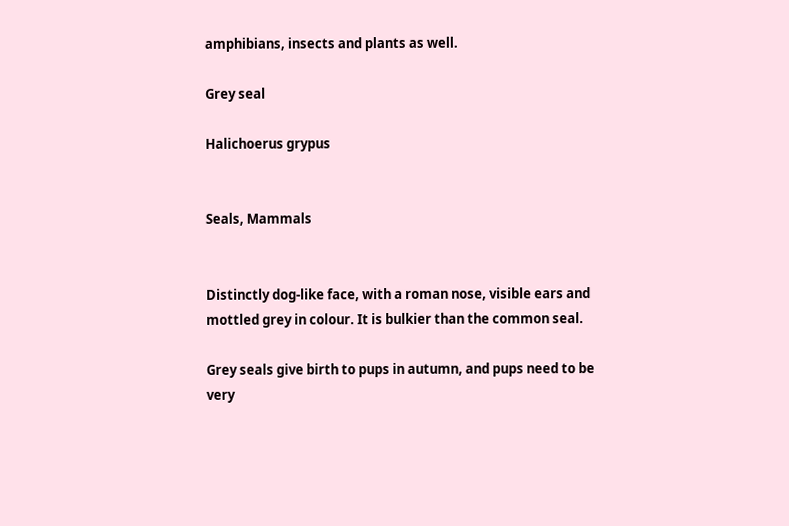amphibians, insects and plants as well.

Grey seal

Halichoerus grypus


Seals, Mammals


Distinctly dog-like face, with a roman nose, visible ears and mottled grey in colour. It is bulkier than the common seal.

Grey seals give birth to pups in autumn, and pups need to be very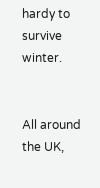hardy to survive winter.


All around the UK,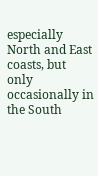especially North and East coasts, but only occasionally in the South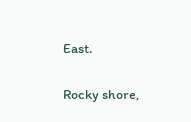East.


Rocky shore,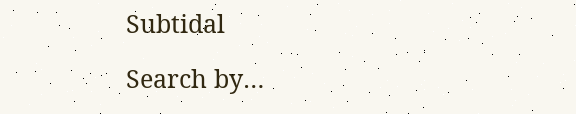Subtidal

Search by…